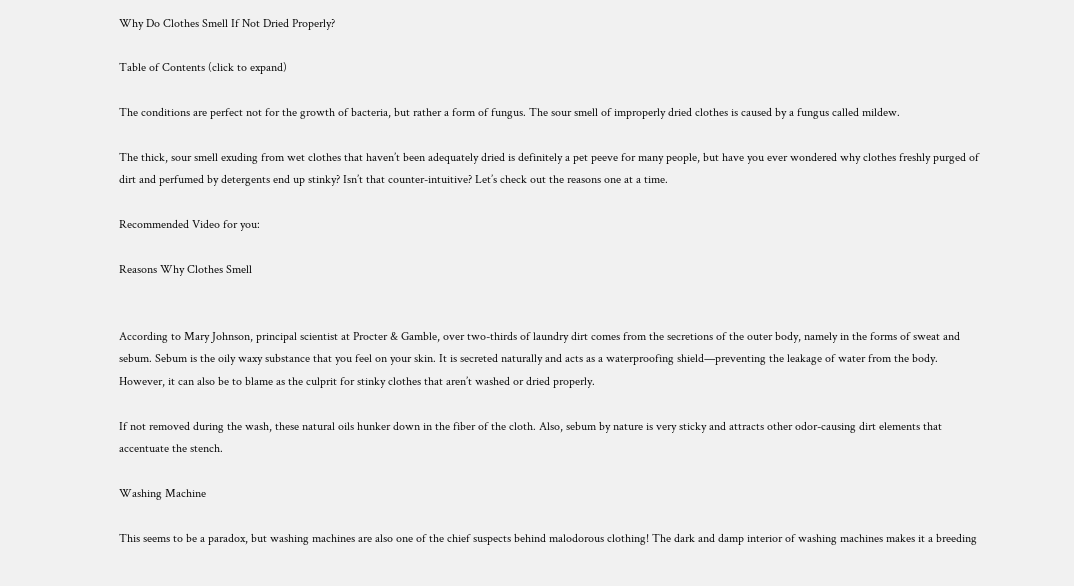Why Do Clothes Smell If Not Dried Properly?

Table of Contents (click to expand)

The conditions are perfect not for the growth of bacteria, but rather a form of fungus. The sour smell of improperly dried clothes is caused by a fungus called mildew.

The thick, sour smell exuding from wet clothes that haven’t been adequately dried is definitely a pet peeve for many people, but have you ever wondered why clothes freshly purged of dirt and perfumed by detergents end up stinky? Isn’t that counter-intuitive? Let’s check out the reasons one at a time.

Recommended Video for you:

Reasons Why Clothes Smell


According to Mary Johnson, principal scientist at Procter & Gamble, over two-thirds of laundry dirt comes from the secretions of the outer body, namely in the forms of sweat and sebum. Sebum is the oily waxy substance that you feel on your skin. It is secreted naturally and acts as a waterproofing shield—preventing the leakage of water from the body. However, it can also be to blame as the culprit for stinky clothes that aren’t washed or dried properly.

If not removed during the wash, these natural oils hunker down in the fiber of the cloth. Also, sebum by nature is very sticky and attracts other odor-causing dirt elements that accentuate the stench.

Washing Machine

This seems to be a paradox, but washing machines are also one of the chief suspects behind malodorous clothing! The dark and damp interior of washing machines makes it a breeding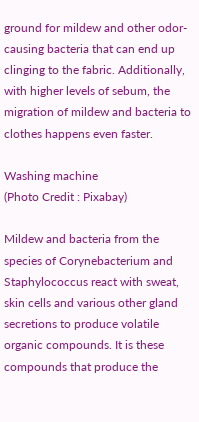ground for mildew and other odor-causing bacteria that can end up clinging to the fabric. Additionally, with higher levels of sebum, the migration of mildew and bacteria to clothes happens even faster.

Washing machine
(Photo Credit : Pixabay)

Mildew and bacteria from the species of Corynebacterium and Staphylococcus react with sweat, skin cells and various other gland secretions to produce volatile organic compounds. It is these compounds that produce the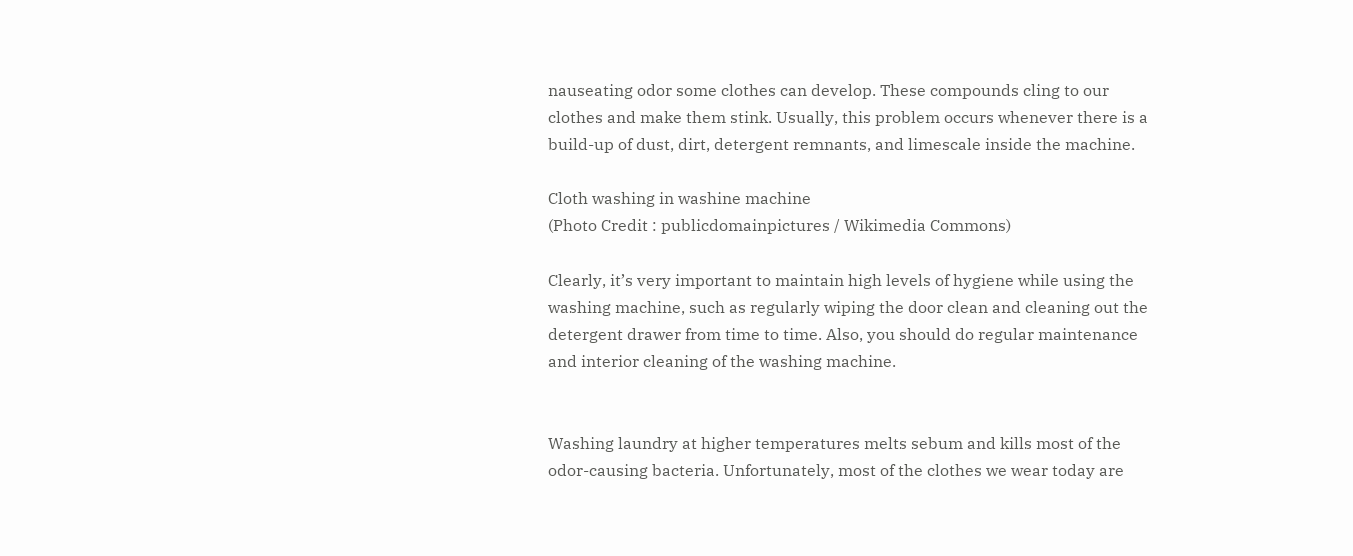nauseating odor some clothes can develop. These compounds cling to our clothes and make them stink. Usually, this problem occurs whenever there is a build-up of dust, dirt, detergent remnants, and limescale inside the machine.

Cloth washing in washine machine
(Photo Credit : publicdomainpictures / Wikimedia Commons)

Clearly, it’s very important to maintain high levels of hygiene while using the washing machine, such as regularly wiping the door clean and cleaning out the detergent drawer from time to time. Also, you should do regular maintenance and interior cleaning of the washing machine.


Washing laundry at higher temperatures melts sebum and kills most of the odor-causing bacteria. Unfortunately, most of the clothes we wear today are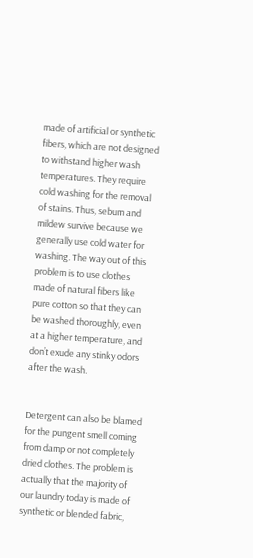made of artificial or synthetic fibers, which are not designed to withstand higher wash temperatures. They require cold washing for the removal of stains. Thus, sebum and mildew survive because we generally use cold water for washing. The way out of this problem is to use clothes made of natural fibers like pure cotton so that they can be washed thoroughly, even at a higher temperature, and don’t exude any stinky odors after the wash.


Detergent can also be blamed for the pungent smell coming from damp or not completely dried clothes. The problem is actually that the majority of our laundry today is made of synthetic or blended fabric,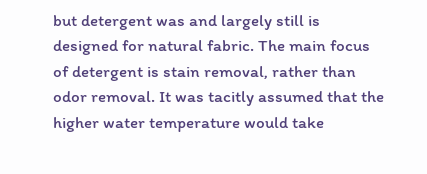but detergent was and largely still is designed for natural fabric. The main focus of detergent is stain removal, rather than odor removal. It was tacitly assumed that the higher water temperature would take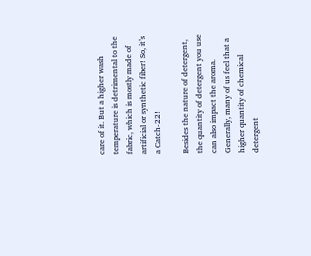care of it. But a higher wash temperature is detrimental to the fabric, which is mostly made of artificial or synthetic fiber! So, it’s a Catch-22!

Besides the nature of detergent, the quantity of detergent you use can also impact the aroma. Generally, many of us feel that a higher quantity of chemical detergent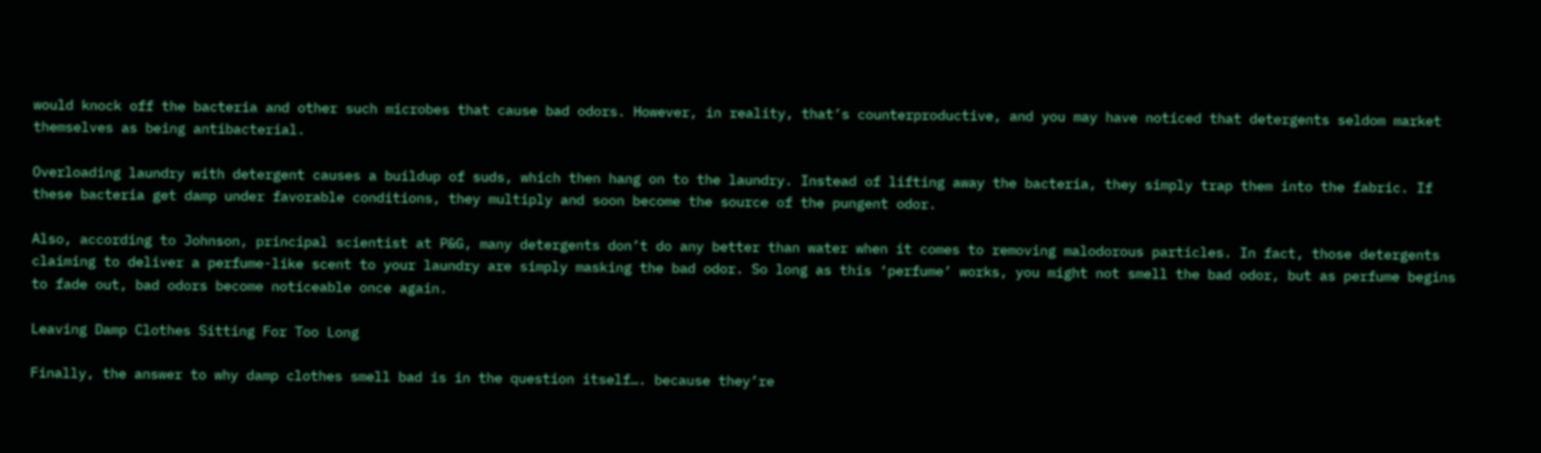would knock off the bacteria and other such microbes that cause bad odors. However, in reality, that’s counterproductive, and you may have noticed that detergents seldom market themselves as being antibacterial.

Overloading laundry with detergent causes a buildup of suds, which then hang on to the laundry. Instead of lifting away the bacteria, they simply trap them into the fabric. If these bacteria get damp under favorable conditions, they multiply and soon become the source of the pungent odor.

Also, according to Johnson, principal scientist at P&G, many detergents don’t do any better than water when it comes to removing malodorous particles. In fact, those detergents claiming to deliver a perfume-like scent to your laundry are simply masking the bad odor. So long as this ‘perfume’ works, you might not smell the bad odor, but as perfume begins to fade out, bad odors become noticeable once again.

Leaving Damp Clothes Sitting For Too Long

Finally, the answer to why damp clothes smell bad is in the question itself…. because they’re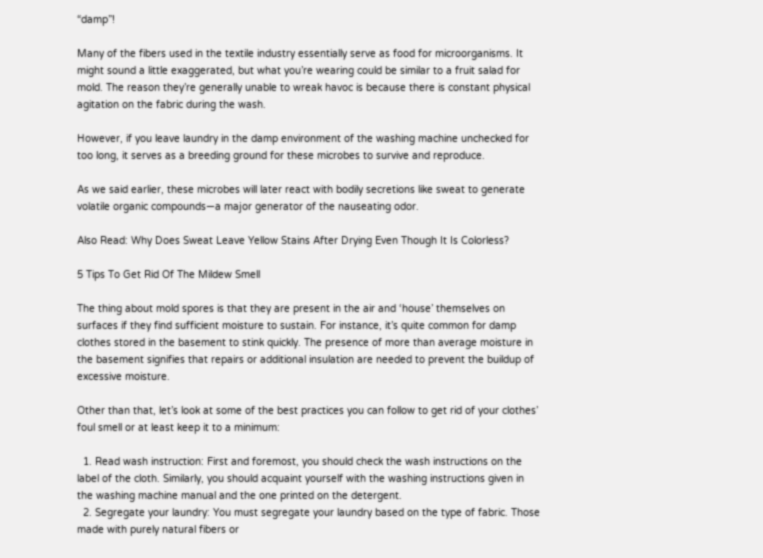“damp”!

Many of the fibers used in the textile industry essentially serve as food for microorganisms. It might sound a little exaggerated, but what you’re wearing could be similar to a fruit salad for mold. The reason they’re generally unable to wreak havoc is because there is constant physical agitation on the fabric during the wash.

However, if you leave laundry in the damp environment of the washing machine unchecked for too long, it serves as a breeding ground for these microbes to survive and reproduce.

As we said earlier, these microbes will later react with bodily secretions like sweat to generate volatile organic compounds—a major generator of the nauseating odor.

Also Read: Why Does Sweat Leave Yellow Stains After Drying Even Though It Is Colorless?

5 Tips To Get Rid Of The Mildew Smell

The thing about mold spores is that they are present in the air and ‘house’ themselves on surfaces if they find sufficient moisture to sustain. For instance, it’s quite common for damp clothes stored in the basement to stink quickly. The presence of more than average moisture in the basement signifies that repairs or additional insulation are needed to prevent the buildup of excessive moisture.

Other than that, let’s look at some of the best practices you can follow to get rid of your clothes’ foul smell or at least keep it to a minimum:

  1. Read wash instruction: First and foremost, you should check the wash instructions on the label of the cloth. Similarly, you should acquaint yourself with the washing instructions given in the washing machine manual and the one printed on the detergent.
  2. Segregate your laundry: You must segregate your laundry based on the type of fabric. Those made with purely natural fibers or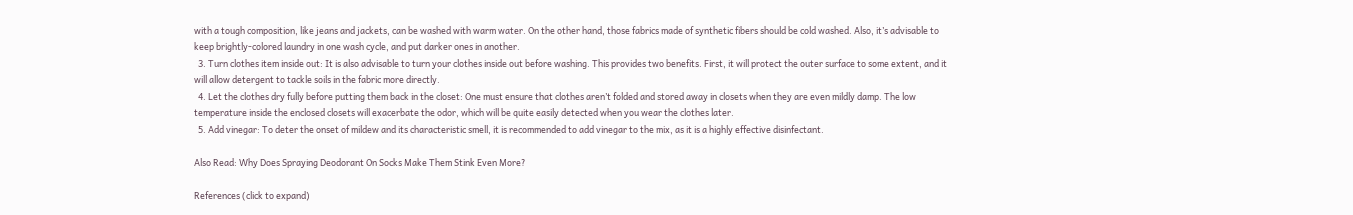with a tough composition, like jeans and jackets, can be washed with warm water. On the other hand, those fabrics made of synthetic fibers should be cold washed. Also, it’s advisable to keep brightly-colored laundry in one wash cycle, and put darker ones in another.
  3. Turn clothes item inside out: It is also advisable to turn your clothes inside out before washing. This provides two benefits. First, it will protect the outer surface to some extent, and it will allow detergent to tackle soils in the fabric more directly.
  4. Let the clothes dry fully before putting them back in the closet: One must ensure that clothes aren’t folded and stored away in closets when they are even mildly damp. The low temperature inside the enclosed closets will exacerbate the odor, which will be quite easily detected when you wear the clothes later.
  5. Add vinegar: To deter the onset of mildew and its characteristic smell, it is recommended to add vinegar to the mix, as it is a highly effective disinfectant.

Also Read: Why Does Spraying Deodorant On Socks Make Them Stink Even More?

References (click to expand)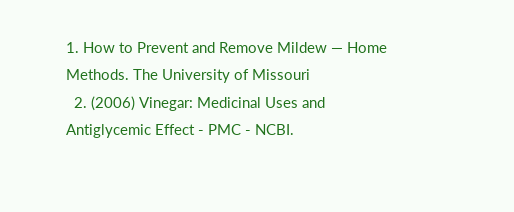1. How to Prevent and Remove Mildew — Home Methods. The University of Missouri
  2. (2006) Vinegar: Medicinal Uses and Antiglycemic Effect - PMC - NCBI.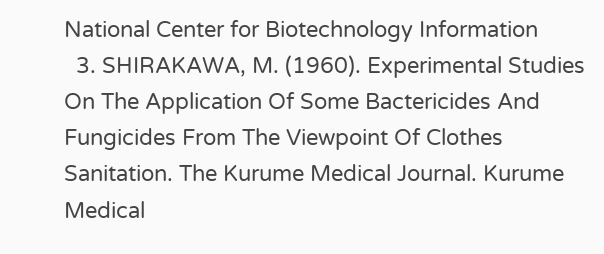National Center for Biotechnology Information
  3. SHIRAKAWA, M. (1960). Experimental Studies On The Application Of Some Bactericides And Fungicides From The Viewpoint Of Clothes Sanitation. The Kurume Medical Journal. Kurume Medical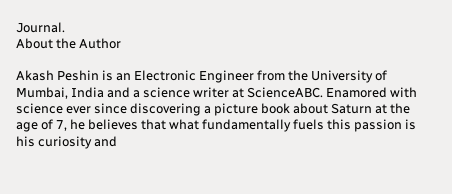Journal.
About the Author

Akash Peshin is an Electronic Engineer from the University of Mumbai, India and a science writer at ScienceABC. Enamored with science ever since discovering a picture book about Saturn at the age of 7, he believes that what fundamentally fuels this passion is his curiosity and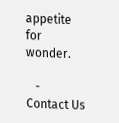appetite for wonder.

   -   Contact Us